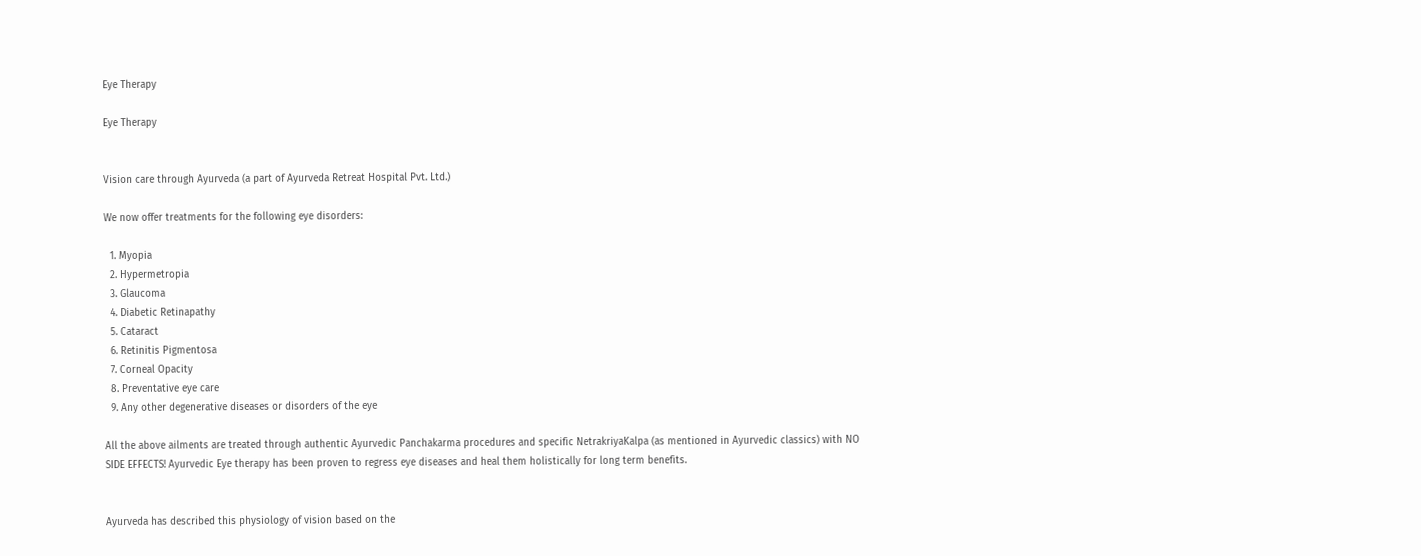Eye Therapy

Eye Therapy


Vision care through Ayurveda (a part of Ayurveda Retreat Hospital Pvt. Ltd.)

We now offer treatments for the following eye disorders:

  1. Myopia
  2. Hypermetropia
  3. Glaucoma
  4. Diabetic Retinapathy
  5. Cataract
  6. Retinitis Pigmentosa
  7. Corneal Opacity
  8. Preventative eye care
  9. Any other degenerative diseases or disorders of the eye

All the above ailments are treated through authentic Ayurvedic Panchakarma procedures and specific NetrakriyaKalpa (as mentioned in Ayurvedic classics) with NO SIDE EFFECTS! Ayurvedic Eye therapy has been proven to regress eye diseases and heal them holistically for long term benefits.


Ayurveda has described this physiology of vision based on the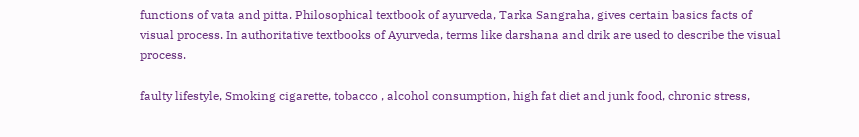functions of vata and pitta. Philosophical textbook of ayurveda, Tarka Sangraha, gives certain basics facts of visual process. In authoritative textbooks of Ayurveda, terms like darshana and drik are used to describe the visual process.

faulty lifestyle, Smoking cigarette, tobacco , alcohol consumption, high fat diet and junk food, chronic stress,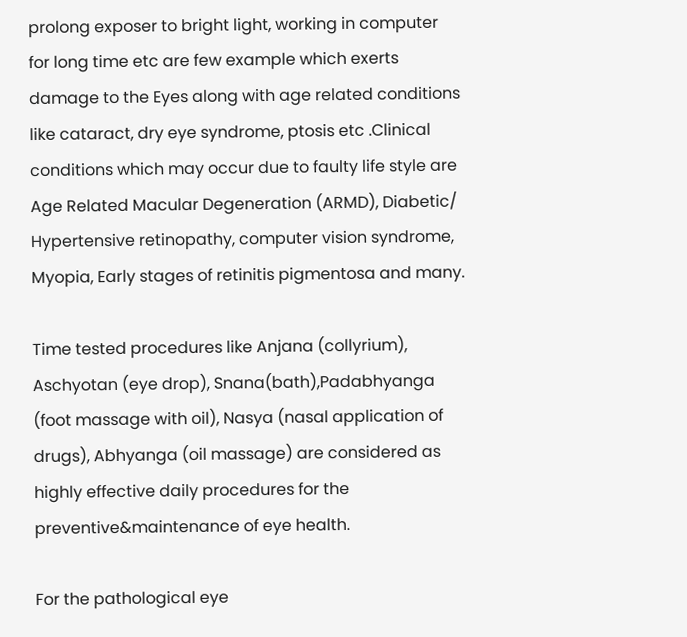prolong exposer to bright light, working in computer for long time etc are few example which exerts damage to the Eyes along with age related conditions like cataract, dry eye syndrome, ptosis etc .Clinical conditions which may occur due to faulty life style are Age Related Macular Degeneration (ARMD), Diabetic/ Hypertensive retinopathy, computer vision syndrome, Myopia, Early stages of retinitis pigmentosa and many.

Time tested procedures like Anjana (collyrium), Aschyotan (eye drop), Snana(bath),Padabhyanga (foot massage with oil), Nasya (nasal application of drugs), Abhyanga (oil massage) are considered as highly effective daily procedures for the preventive&maintenance of eye health.

For the pathological eye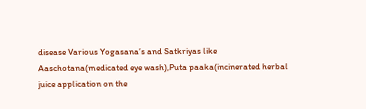disease Various Yogasana’s and Satkriyas like Aaschotana(medicated eye wash),Puta paaka(incinerated herbal juice application on the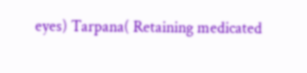eyes) Tarpana( Retaining medicated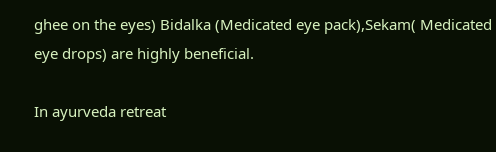ghee on the eyes) Bidalka (Medicated eye pack),Sekam( Medicated eye drops) are highly beneficial.

In ayurveda retreat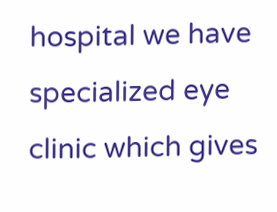hospital we have specialized eye clinic which gives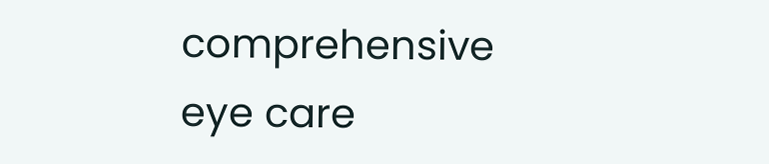comprehensive eye care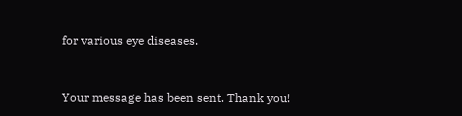for various eye diseases.


Your message has been sent. Thank you!